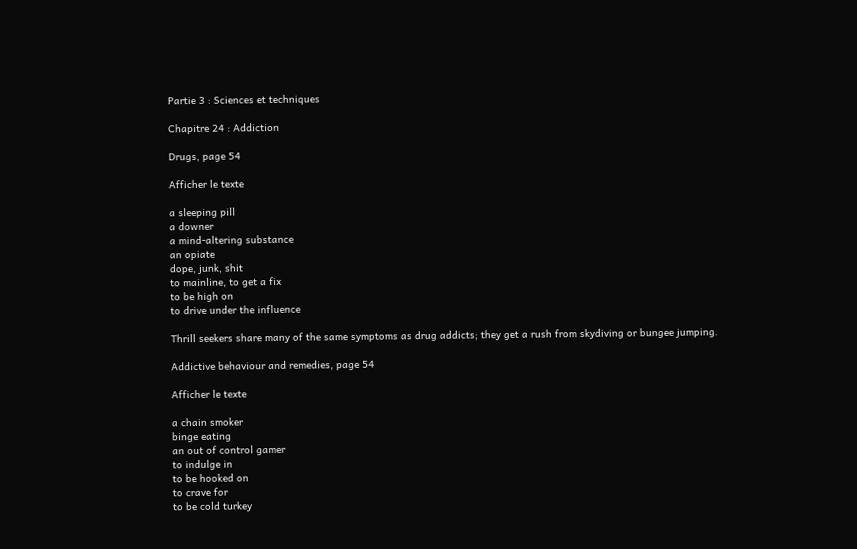Partie 3 : Sciences et techniques

Chapitre 24 : Addiction

Drugs, page 54

Afficher le texte

a sleeping pill
a downer
a mind-altering substance
an opiate
dope, junk, shit
to mainline, to get a fix
to be high on
to drive under the influence

Thrill seekers share many of the same symptoms as drug addicts; they get a rush from skydiving or bungee jumping.

Addictive behaviour and remedies, page 54

Afficher le texte

a chain smoker
binge eating
an out of control gamer
to indulge in
to be hooked on
to crave for
to be cold turkey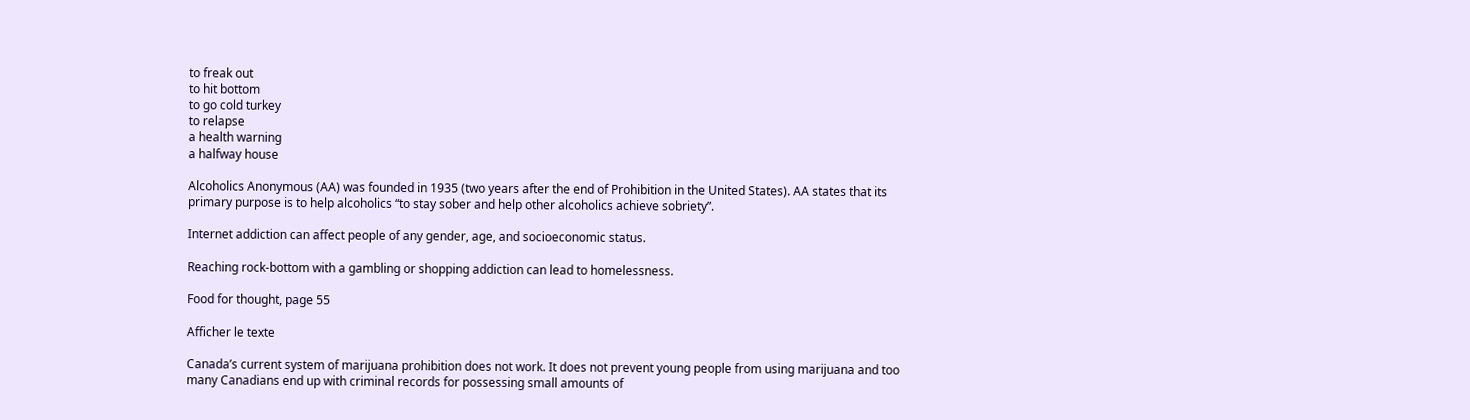to freak out
to hit bottom
to go cold turkey
to relapse
a health warning
a halfway house

Alcoholics Anonymous (AA) was founded in 1935 (two years after the end of Prohibition in the United States). AA states that its primary purpose is to help alcoholics “to stay sober and help other alcoholics achieve sobriety”.

Internet addiction can affect people of any gender, age, and socioeconomic status.

Reaching rock-bottom with a gambling or shopping addiction can lead to homelessness.

Food for thought, page 55

Afficher le texte

Canada’s current system of marijuana prohibition does not work. It does not prevent young people from using marijuana and too many Canadians end up with criminal records for possessing small amounts of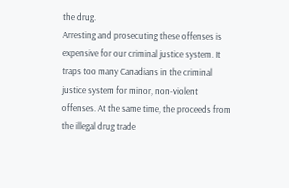the drug.
Arresting and prosecuting these offenses is expensive for our criminal justice system. It traps too many Canadians in the criminal justice system for minor, non-violent offenses. At the same time, the proceeds from the illegal drug trade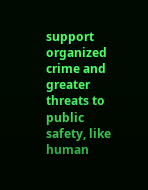support organized crime and greater threats to public safety, like human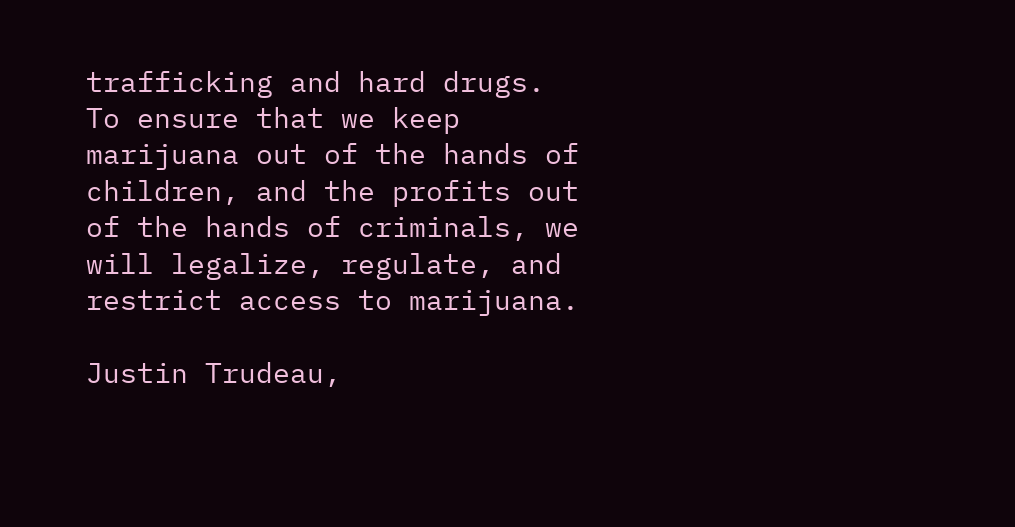trafficking and hard drugs.
To ensure that we keep marijuana out of the hands of children, and the profits out of the hands of criminals, we will legalize, regulate, and restrict access to marijuana.

Justin Trudeau,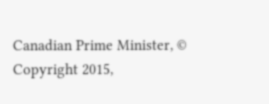Canadian Prime Minister, © Copyright 2015,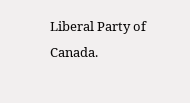Liberal Party of Canada.